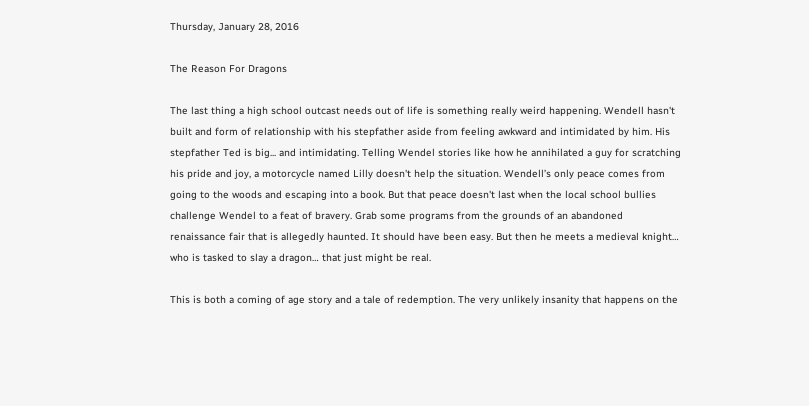Thursday, January 28, 2016

The Reason For Dragons

The last thing a high school outcast needs out of life is something really weird happening. Wendell hasn't built and form of relationship with his stepfather aside from feeling awkward and intimidated by him. His stepfather Ted is big... and intimidating. Telling Wendel stories like how he annihilated a guy for scratching his pride and joy, a motorcycle named Lilly doesn't help the situation. Wendell’s only peace comes from going to the woods and escaping into a book. But that peace doesn't last when the local school bullies challenge Wendel to a feat of bravery. Grab some programs from the grounds of an abandoned renaissance fair that is allegedly haunted. It should have been easy. But then he meets a medieval knight… who is tasked to slay a dragon… that just might be real.

This is both a coming of age story and a tale of redemption. The very unlikely insanity that happens on the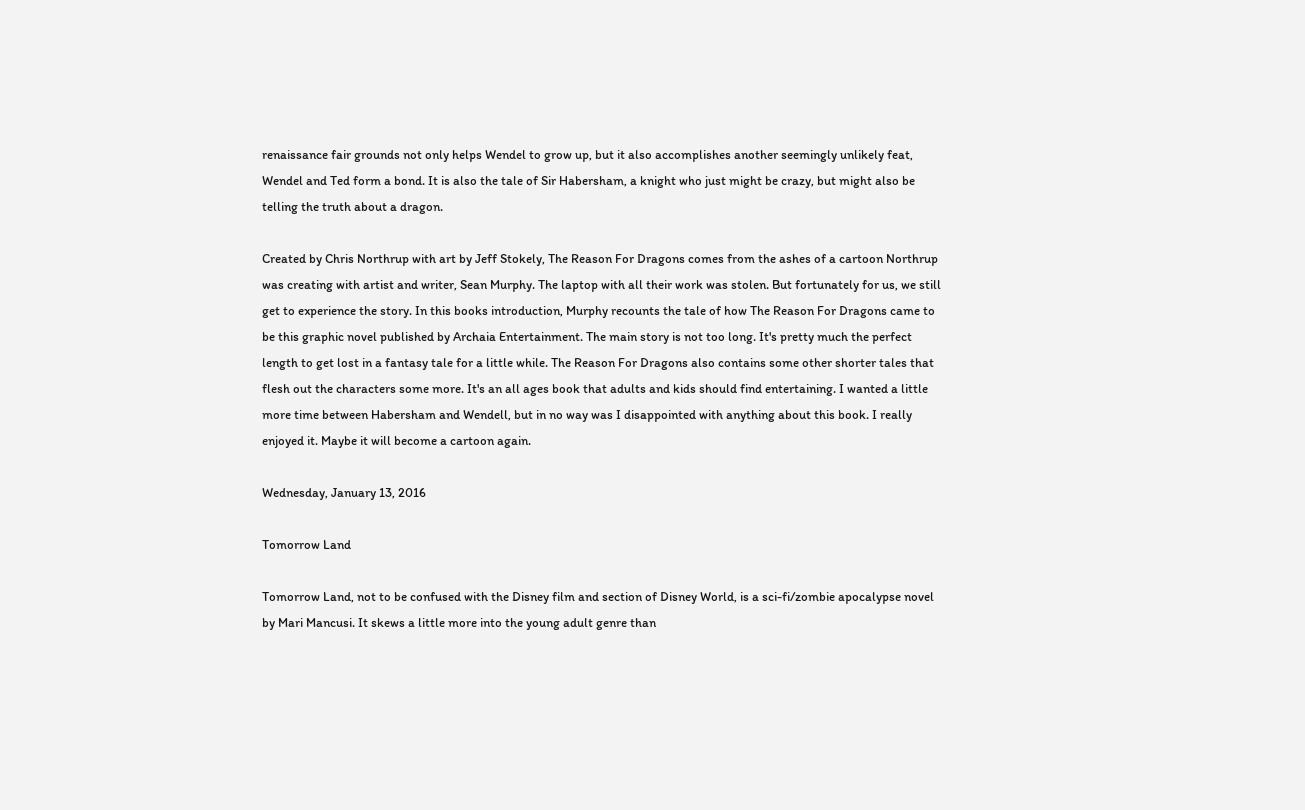renaissance fair grounds not only helps Wendel to grow up, but it also accomplishes another seemingly unlikely feat, Wendel and Ted form a bond. It is also the tale of Sir Habersham, a knight who just might be crazy, but might also be telling the truth about a dragon.

Created by Chris Northrup with art by Jeff Stokely, The Reason For Dragons comes from the ashes of a cartoon Northrup was creating with artist and writer, Sean Murphy. The laptop with all their work was stolen. But fortunately for us, we still get to experience the story. In this books introduction, Murphy recounts the tale of how The Reason For Dragons came to be this graphic novel published by Archaia Entertainment. The main story is not too long. It's pretty much the perfect length to get lost in a fantasy tale for a little while. The Reason For Dragons also contains some other shorter tales that flesh out the characters some more. It's an all ages book that adults and kids should find entertaining. I wanted a little more time between Habersham and Wendell, but in no way was I disappointed with anything about this book. I really enjoyed it. Maybe it will become a cartoon again.

Wednesday, January 13, 2016

Tomorrow Land

Tomorrow Land, not to be confused with the Disney film and section of Disney World, is a sci-fi/zombie apocalypse novel by Mari Mancusi. It skews a little more into the young adult genre than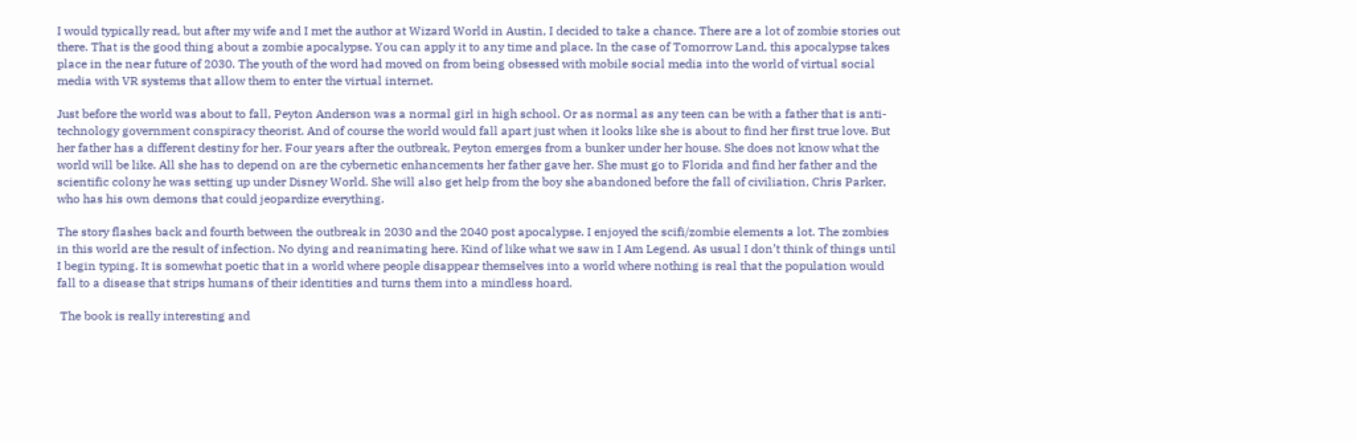I would typically read, but after my wife and I met the author at Wizard World in Austin, I decided to take a chance. There are a lot of zombie stories out there. That is the good thing about a zombie apocalypse. You can apply it to any time and place. In the case of Tomorrow Land, this apocalypse takes place in the near future of 2030. The youth of the word had moved on from being obsessed with mobile social media into the world of virtual social media with VR systems that allow them to enter the virtual internet.

Just before the world was about to fall, Peyton Anderson was a normal girl in high school. Or as normal as any teen can be with a father that is anti-technology government conspiracy theorist. And of course the world would fall apart just when it looks like she is about to find her first true love. But her father has a different destiny for her. Four years after the outbreak, Peyton emerges from a bunker under her house. She does not know what the world will be like. All she has to depend on are the cybernetic enhancements her father gave her. She must go to Florida and find her father and the scientific colony he was setting up under Disney World. She will also get help from the boy she abandoned before the fall of civiliation, Chris Parker, who has his own demons that could jeopardize everything.

The story flashes back and fourth between the outbreak in 2030 and the 2040 post apocalypse. I enjoyed the scifi/zombie elements a lot. The zombies in this world are the result of infection. No dying and reanimating here. Kind of like what we saw in I Am Legend. As usual I don’t think of things until I begin typing. It is somewhat poetic that in a world where people disappear themselves into a world where nothing is real that the population would fall to a disease that strips humans of their identities and turns them into a mindless hoard.

 The book is really interesting and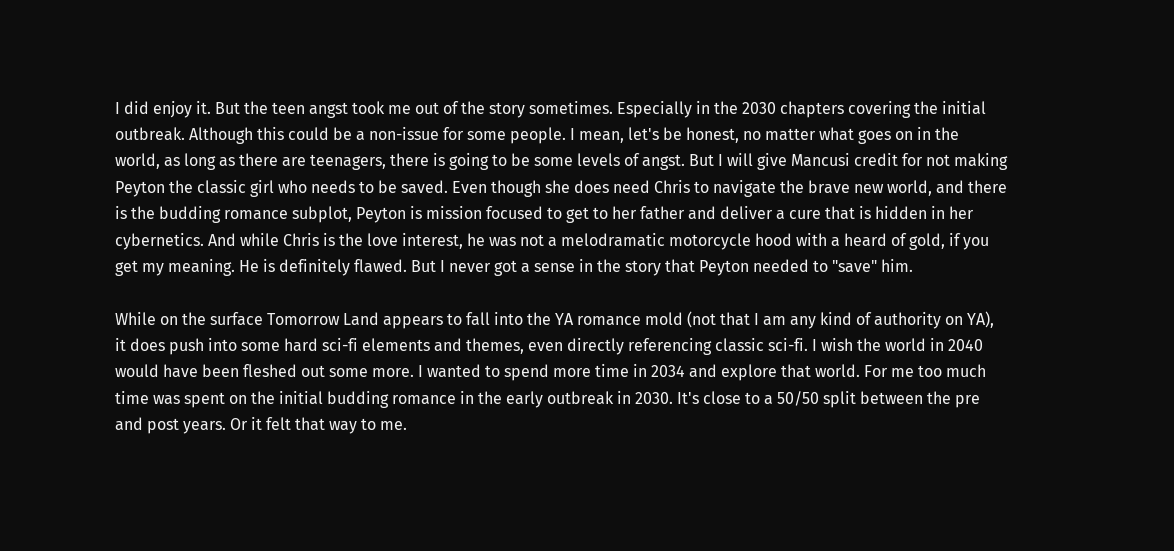I did enjoy it. But the teen angst took me out of the story sometimes. Especially in the 2030 chapters covering the initial outbreak. Although this could be a non-issue for some people. I mean, let's be honest, no matter what goes on in the world, as long as there are teenagers, there is going to be some levels of angst. But I will give Mancusi credit for not making Peyton the classic girl who needs to be saved. Even though she does need Chris to navigate the brave new world, and there is the budding romance subplot, Peyton is mission focused to get to her father and deliver a cure that is hidden in her cybernetics. And while Chris is the love interest, he was not a melodramatic motorcycle hood with a heard of gold, if you get my meaning. He is definitely flawed. But I never got a sense in the story that Peyton needed to "save" him.

While on the surface Tomorrow Land appears to fall into the YA romance mold (not that I am any kind of authority on YA), it does push into some hard sci-fi elements and themes, even directly referencing classic sci-fi. I wish the world in 2040 would have been fleshed out some more. I wanted to spend more time in 2034 and explore that world. For me too much time was spent on the initial budding romance in the early outbreak in 2030. It's close to a 50/50 split between the pre and post years. Or it felt that way to me.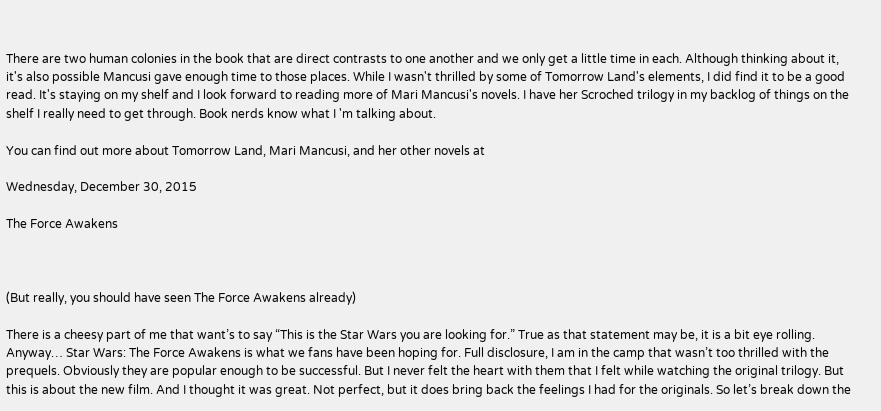There are two human colonies in the book that are direct contrasts to one another and we only get a little time in each. Although thinking about it, it's also possible Mancusi gave enough time to those places. While I wasn't thrilled by some of Tomorrow Land's elements, I did find it to be a good read. It's staying on my shelf and I look forward to reading more of Mari Mancusi's novels. I have her Scroched trilogy in my backlog of things on the shelf I really need to get through. Book nerds know what I 'm talking about.

You can find out more about Tomorrow Land, Mari Mancusi, and her other novels at

Wednesday, December 30, 2015

The Force Awakens



(But really, you should have seen The Force Awakens already)

There is a cheesy part of me that want’s to say “This is the Star Wars you are looking for.” True as that statement may be, it is a bit eye rolling. Anyway… Star Wars: The Force Awakens is what we fans have been hoping for. Full disclosure, I am in the camp that wasn’t too thrilled with the prequels. Obviously they are popular enough to be successful. But I never felt the heart with them that I felt while watching the original trilogy. But this is about the new film. And I thought it was great. Not perfect, but it does bring back the feelings I had for the originals. So let’s break down the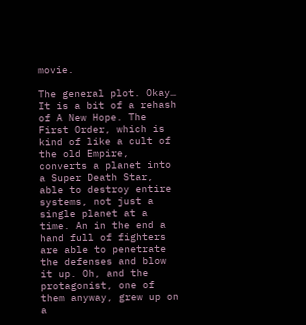movie.

The general plot. Okay… It is a bit of a rehash of A New Hope. The First Order, which is kind of like a cult of the old Empire, converts a planet into a Super Death Star, able to destroy entire systems, not just a single planet at a time. An in the end a hand full of fighters are able to penetrate the defenses and blow it up. Oh, and the protagonist, one of them anyway, grew up on a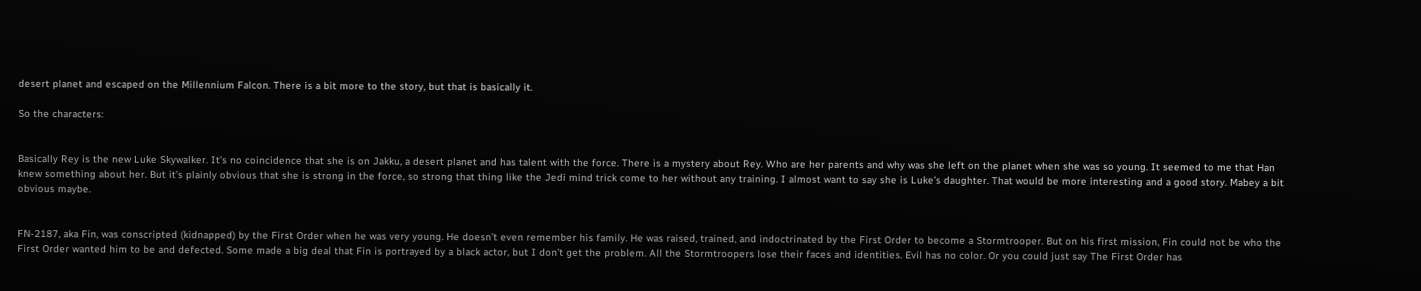desert planet and escaped on the Millennium Falcon. There is a bit more to the story, but that is basically it.

So the characters:


Basically Rey is the new Luke Skywalker. It’s no coincidence that she is on Jakku, a desert planet and has talent with the force. There is a mystery about Rey. Who are her parents and why was she left on the planet when she was so young. It seemed to me that Han knew something about her. But it’s plainly obvious that she is strong in the force, so strong that thing like the Jedi mind trick come to her without any training. I almost want to say she is Luke’s daughter. That would be more interesting and a good story. Mabey a bit obvious maybe.


FN-2187, aka Fin, was conscripted (kidnapped) by the First Order when he was very young. He doesn’t even remember his family. He was raised, trained, and indoctrinated by the First Order to become a Stormtrooper. But on his first mission, Fin could not be who the First Order wanted him to be and defected. Some made a big deal that Fin is portrayed by a black actor, but I don’t get the problem. All the Stormtroopers lose their faces and identities. Evil has no color. Or you could just say The First Order has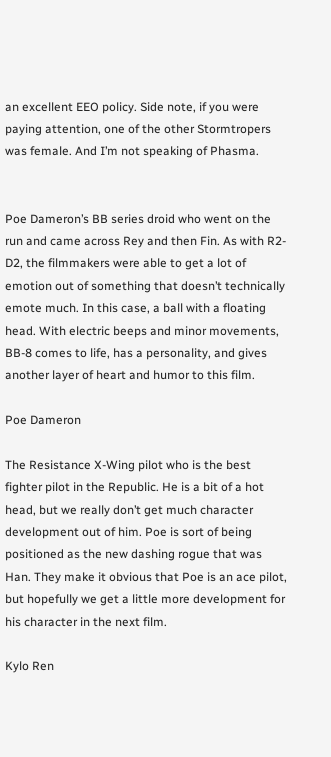an excellent EEO policy. Side note, if you were paying attention, one of the other Stormtropers was female. And I’m not speaking of Phasma.


Poe Dameron’s BB series droid who went on the run and came across Rey and then Fin. As with R2-D2, the filmmakers were able to get a lot of emotion out of something that doesn’t technically emote much. In this case, a ball with a floating head. With electric beeps and minor movements, BB-8 comes to life, has a personality, and gives another layer of heart and humor to this film.

Poe Dameron

The Resistance X-Wing pilot who is the best fighter pilot in the Republic. He is a bit of a hot head, but we really don’t get much character development out of him. Poe is sort of being positioned as the new dashing rogue that was Han. They make it obvious that Poe is an ace pilot, but hopefully we get a little more development for his character in the next film.

Kylo Ren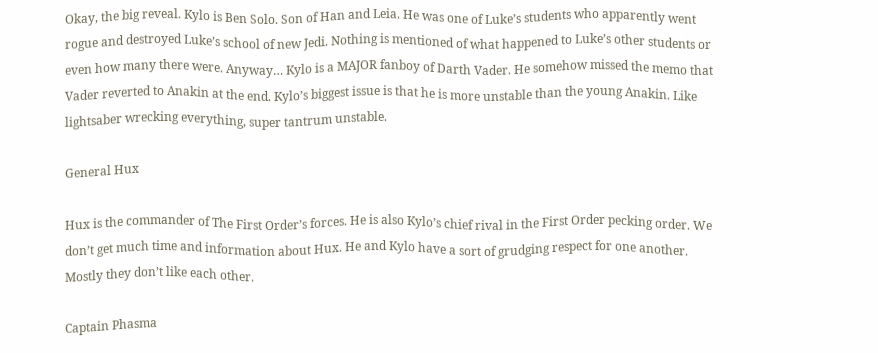Okay, the big reveal. Kylo is Ben Solo. Son of Han and Leia. He was one of Luke’s students who apparently went rogue and destroyed Luke’s school of new Jedi. Nothing is mentioned of what happened to Luke’s other students or even how many there were. Anyway… Kylo is a MAJOR fanboy of Darth Vader. He somehow missed the memo that Vader reverted to Anakin at the end. Kylo’s biggest issue is that he is more unstable than the young Anakin. Like lightsaber wrecking everything, super tantrum unstable.

General Hux

Hux is the commander of The First Order’s forces. He is also Kylo’s chief rival in the First Order pecking order. We don’t get much time and information about Hux. He and Kylo have a sort of grudging respect for one another. Mostly they don’t like each other.

Captain Phasma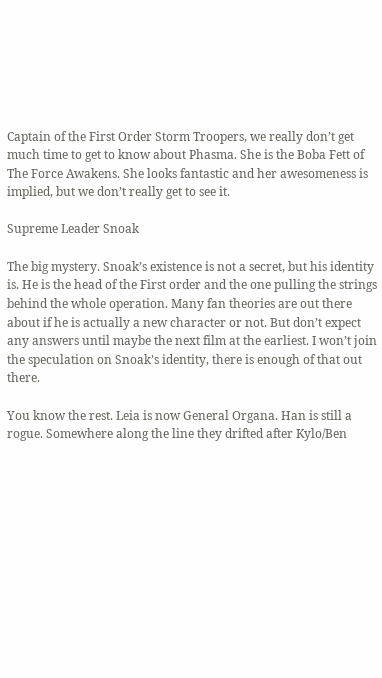Captain of the First Order Storm Troopers, we really don’t get much time to get to know about Phasma. She is the Boba Fett of The Force Awakens. She looks fantastic and her awesomeness is implied, but we don’t really get to see it.

Supreme Leader Snoak

The big mystery. Snoak’s existence is not a secret, but his identity is. He is the head of the First order and the one pulling the strings behind the whole operation. Many fan theories are out there about if he is actually a new character or not. But don’t expect any answers until maybe the next film at the earliest. I won’t join the speculation on Snoak’s identity, there is enough of that out there.

You know the rest. Leia is now General Organa. Han is still a rogue. Somewhere along the line they drifted after Kylo/Ben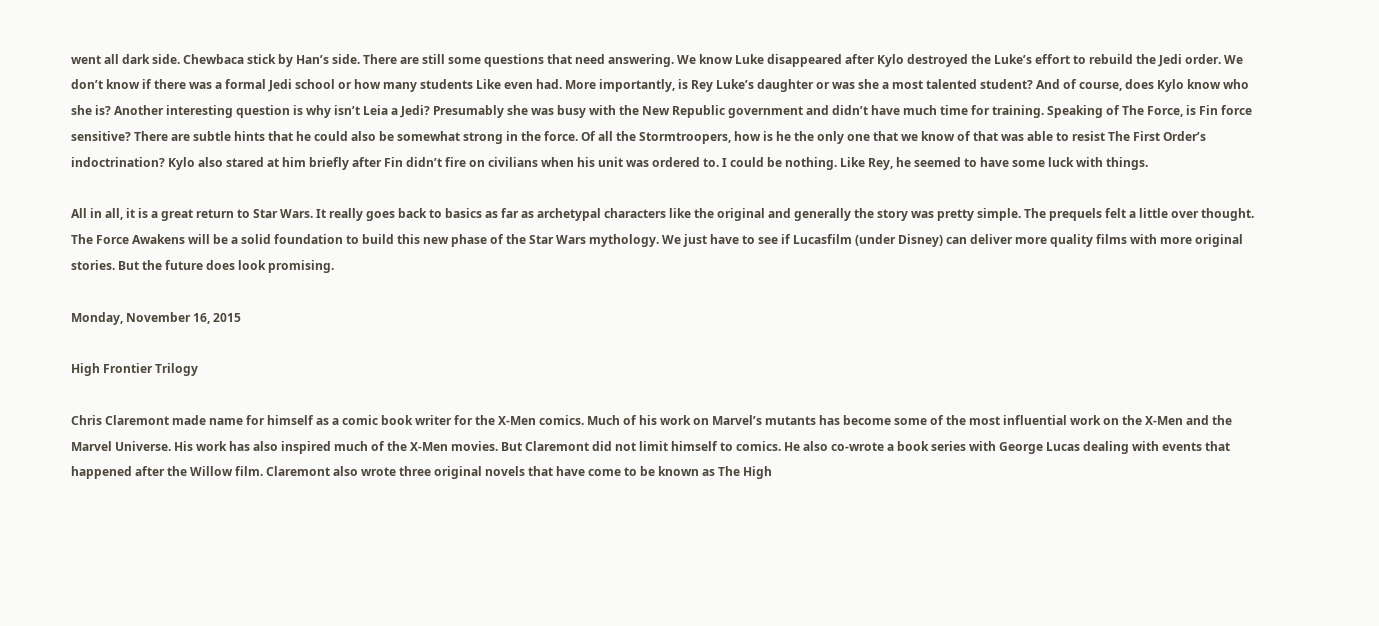went all dark side. Chewbaca stick by Han’s side. There are still some questions that need answering. We know Luke disappeared after Kylo destroyed the Luke’s effort to rebuild the Jedi order. We don’t know if there was a formal Jedi school or how many students Like even had. More importantly, is Rey Luke’s daughter or was she a most talented student? And of course, does Kylo know who she is? Another interesting question is why isn’t Leia a Jedi? Presumably she was busy with the New Republic government and didn’t have much time for training. Speaking of The Force, is Fin force sensitive? There are subtle hints that he could also be somewhat strong in the force. Of all the Stormtroopers, how is he the only one that we know of that was able to resist The First Order’s indoctrination? Kylo also stared at him briefly after Fin didn’t fire on civilians when his unit was ordered to. I could be nothing. Like Rey, he seemed to have some luck with things.

All in all, it is a great return to Star Wars. It really goes back to basics as far as archetypal characters like the original and generally the story was pretty simple. The prequels felt a little over thought. The Force Awakens will be a solid foundation to build this new phase of the Star Wars mythology. We just have to see if Lucasfilm (under Disney) can deliver more quality films with more original stories. But the future does look promising.

Monday, November 16, 2015

High Frontier Trilogy

Chris Claremont made name for himself as a comic book writer for the X-Men comics. Much of his work on Marvel’s mutants has become some of the most influential work on the X-Men and the Marvel Universe. His work has also inspired much of the X-Men movies. But Claremont did not limit himself to comics. He also co-wrote a book series with George Lucas dealing with events that happened after the Willow film. Claremont also wrote three original novels that have come to be known as The High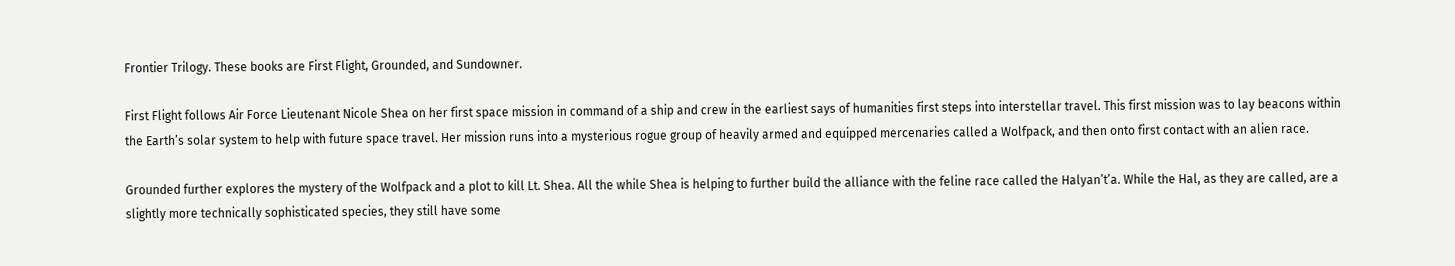Frontier Trilogy. These books are First Flight, Grounded, and Sundowner.

First Flight follows Air Force Lieutenant Nicole Shea on her first space mission in command of a ship and crew in the earliest says of humanities first steps into interstellar travel. This first mission was to lay beacons within the Earth’s solar system to help with future space travel. Her mission runs into a mysterious rogue group of heavily armed and equipped mercenaries called a Wolfpack, and then onto first contact with an alien race.

Grounded further explores the mystery of the Wolfpack and a plot to kill Lt. Shea. All the while Shea is helping to further build the alliance with the feline race called the Halyan’t’a. While the Hal, as they are called, are a slightly more technically sophisticated species, they still have some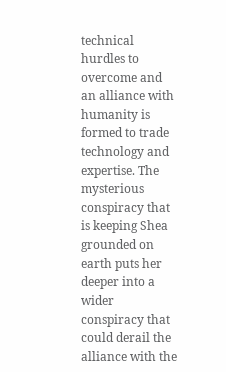technical hurdles to overcome and an alliance with humanity is formed to trade technology and expertise. The mysterious conspiracy that is keeping Shea grounded on earth puts her deeper into a wider conspiracy that could derail the alliance with the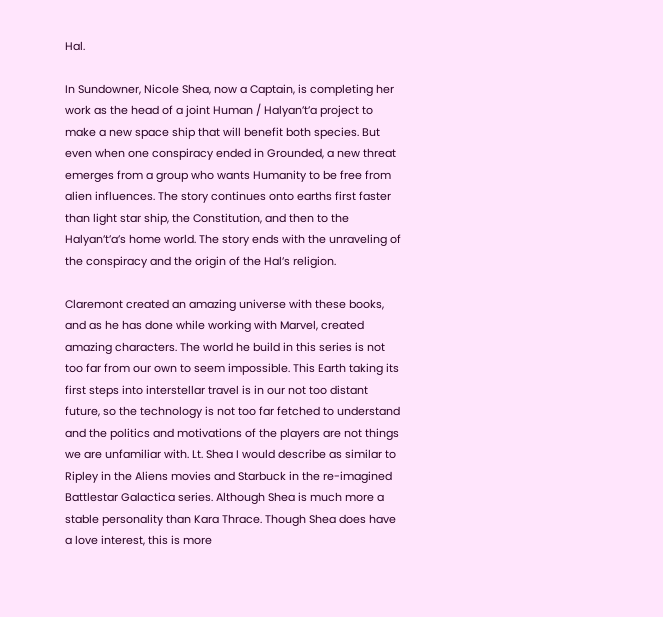Hal.

In Sundowner, Nicole Shea, now a Captain, is completing her work as the head of a joint Human / Halyan’t’a project to make a new space ship that will benefit both species. But even when one conspiracy ended in Grounded, a new threat emerges from a group who wants Humanity to be free from alien influences. The story continues onto earths first faster than light star ship, the Constitution, and then to the Halyan’t’a’s home world. The story ends with the unraveling of the conspiracy and the origin of the Hal’s religion.

Claremont created an amazing universe with these books, and as he has done while working with Marvel, created amazing characters. The world he build in this series is not too far from our own to seem impossible. This Earth taking its first steps into interstellar travel is in our not too distant future, so the technology is not too far fetched to understand and the politics and motivations of the players are not things we are unfamiliar with. Lt. Shea I would describe as similar to Ripley in the Aliens movies and Starbuck in the re-imagined Battlestar Galactica series. Although Shea is much more a stable personality than Kara Thrace. Though Shea does have a love interest, this is more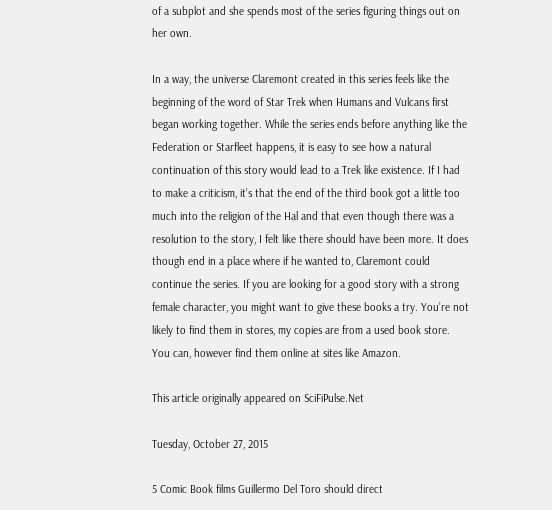of a subplot and she spends most of the series figuring things out on her own.

In a way, the universe Claremont created in this series feels like the beginning of the word of Star Trek when Humans and Vulcans first began working together. While the series ends before anything like the Federation or Starfleet happens, it is easy to see how a natural continuation of this story would lead to a Trek like existence. If I had to make a criticism, it’s that the end of the third book got a little too much into the religion of the Hal and that even though there was a resolution to the story, I felt like there should have been more. It does though end in a place where if he wanted to, Claremont could continue the series. If you are looking for a good story with a strong female character, you might want to give these books a try. You’re not likely to find them in stores, my copies are from a used book store. You can, however find them online at sites like Amazon.

This article originally appeared on SciFiPulse.Net

Tuesday, October 27, 2015

5 Comic Book films Guillermo Del Toro should direct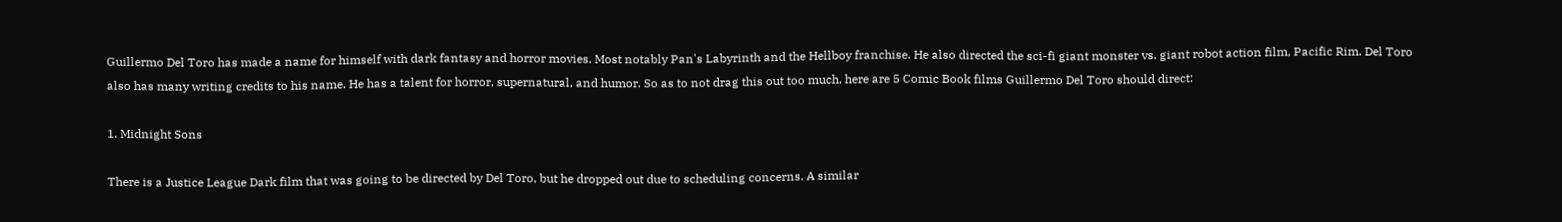Guillermo Del Toro has made a name for himself with dark fantasy and horror movies. Most notably Pan's Labyrinth and the Hellboy franchise. He also directed the sci-fi giant monster vs. giant robot action film, Pacific Rim. Del Toro also has many writing credits to his name. He has a talent for horror, supernatural, and humor. So as to not drag this out too much, here are 5 Comic Book films Guillermo Del Toro should direct:

1. Midnight Sons

There is a Justice League Dark film that was going to be directed by Del Toro, but he dropped out due to scheduling concerns. A similar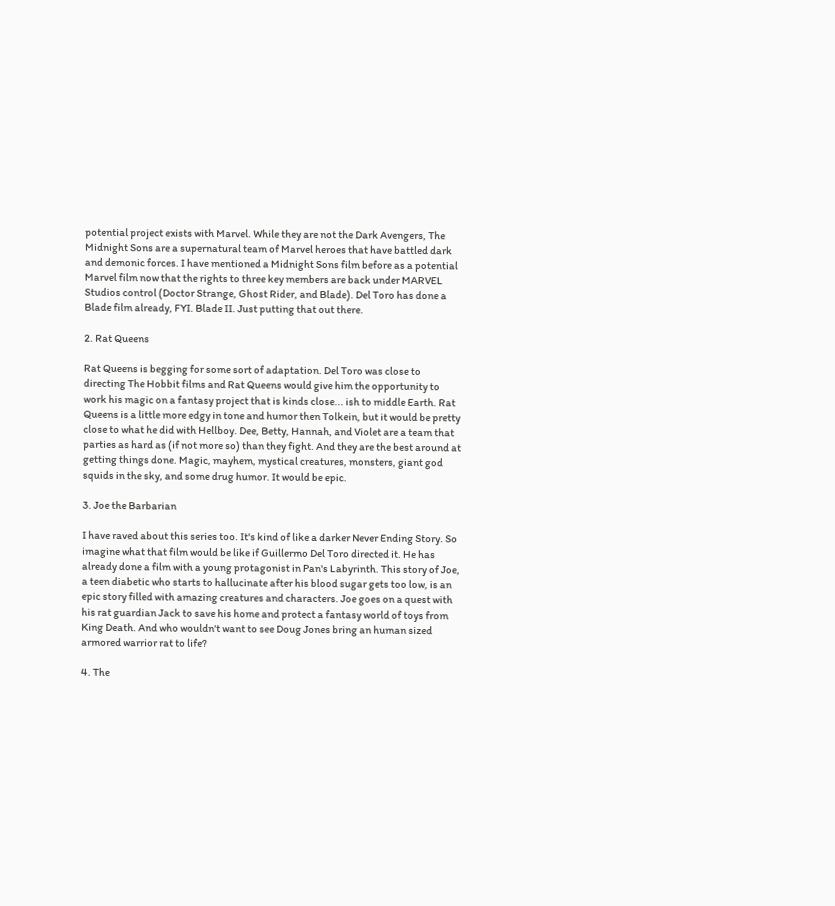potential project exists with Marvel. While they are not the Dark Avengers, The Midnight Sons are a supernatural team of Marvel heroes that have battled dark and demonic forces. I have mentioned a Midnight Sons film before as a potential Marvel film now that the rights to three key members are back under MARVEL Studios control (Doctor Strange, Ghost Rider, and Blade). Del Toro has done a Blade film already, FYI. Blade II. Just putting that out there.

2. Rat Queens

Rat Queens is begging for some sort of adaptation. Del Toro was close to directing The Hobbit films and Rat Queens would give him the opportunity to work his magic on a fantasy project that is kinds close... ish to middle Earth. Rat Queens is a little more edgy in tone and humor then Tolkein, but it would be pretty close to what he did with Hellboy. Dee, Betty, Hannah, and Violet are a team that parties as hard as (if not more so) than they fight. And they are the best around at getting things done. Magic, mayhem, mystical creatures, monsters, giant god squids in the sky, and some drug humor. It would be epic.

3. Joe the Barbarian

I have raved about this series too. It's kind of like a darker Never Ending Story. So imagine what that film would be like if Guillermo Del Toro directed it. He has already done a film with a young protagonist in Pan's Labyrinth. This story of Joe, a teen diabetic who starts to hallucinate after his blood sugar gets too low, is an epic story filled with amazing creatures and characters. Joe goes on a quest with his rat guardian Jack to save his home and protect a fantasy world of toys from King Death. And who wouldn't want to see Doug Jones bring an human sized armored warrior rat to life?

4. The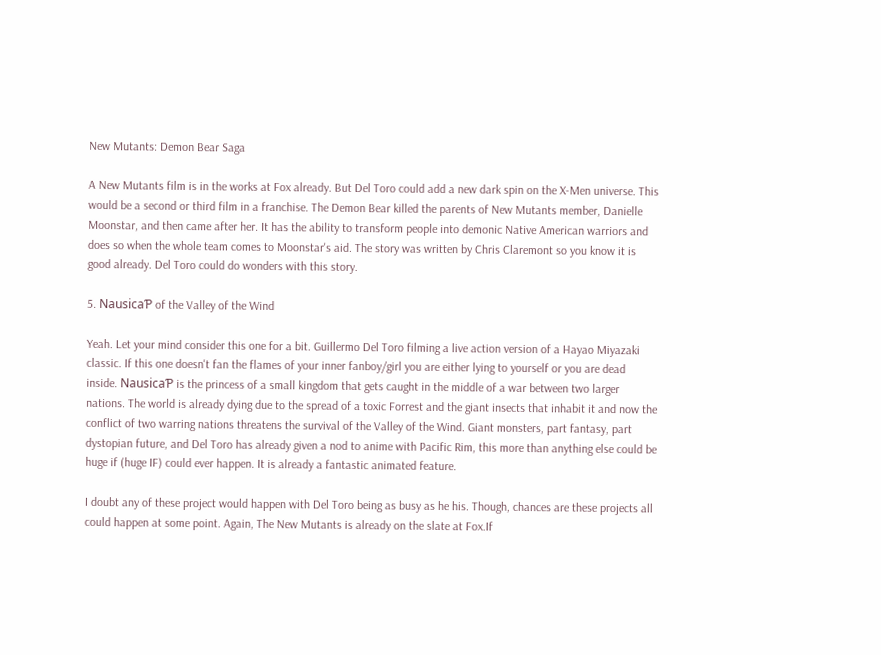New Mutants: Demon Bear Saga

A New Mutants film is in the works at Fox already. But Del Toro could add a new dark spin on the X-Men universe. This would be a second or third film in a franchise. The Demon Bear killed the parents of New Mutants member, Danielle Moonstar, and then came after her. It has the ability to transform people into demonic Native American warriors and does so when the whole team comes to Moonstar's aid. The story was written by Chris Claremont so you know it is good already. Del Toro could do wonders with this story.

5. NausicaƤ of the Valley of the Wind

Yeah. Let your mind consider this one for a bit. Guillermo Del Toro filming a live action version of a Hayao Miyazaki classic. If this one doesn't fan the flames of your inner fanboy/girl you are either lying to yourself or you are dead inside. NausicaƤ is the princess of a small kingdom that gets caught in the middle of a war between two larger nations. The world is already dying due to the spread of a toxic Forrest and the giant insects that inhabit it and now the conflict of two warring nations threatens the survival of the Valley of the Wind. Giant monsters, part fantasy, part dystopian future, and Del Toro has already given a nod to anime with Pacific Rim, this more than anything else could be huge if (huge IF) could ever happen. It is already a fantastic animated feature.

I doubt any of these project would happen with Del Toro being as busy as he his. Though, chances are these projects all could happen at some point. Again, The New Mutants is already on the slate at Fox.If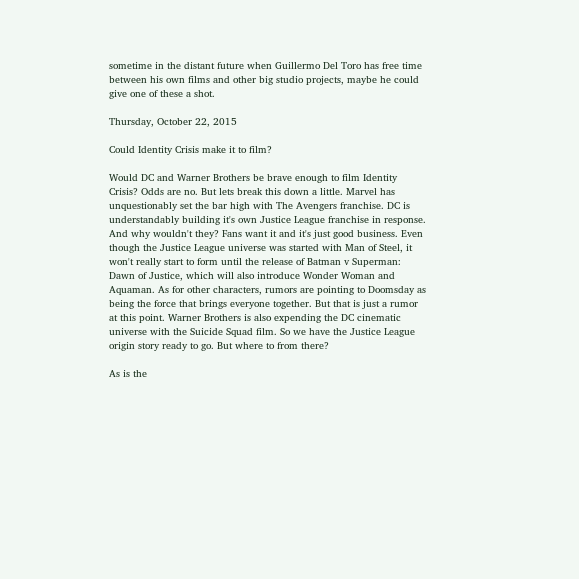sometime in the distant future when Guillermo Del Toro has free time between his own films and other big studio projects, maybe he could give one of these a shot.

Thursday, October 22, 2015

Could Identity Crisis make it to film?

Would DC and Warner Brothers be brave enough to film Identity Crisis? Odds are no. But lets break this down a little. Marvel has unquestionably set the bar high with The Avengers franchise. DC is understandably building it's own Justice League franchise in response. And why wouldn't they? Fans want it and it's just good business. Even though the Justice League universe was started with Man of Steel, it won't really start to form until the release of Batman v Superman: Dawn of Justice, which will also introduce Wonder Woman and Aquaman. As for other characters, rumors are pointing to Doomsday as being the force that brings everyone together. But that is just a rumor at this point. Warner Brothers is also expending the DC cinematic universe with the Suicide Squad film. So we have the Justice League origin story ready to go. But where to from there?

As is the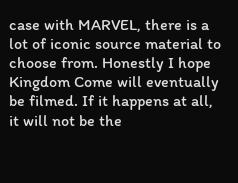case with MARVEL, there is a lot of iconic source material to choose from. Honestly I hope Kingdom Come will eventually be filmed. If it happens at all, it will not be the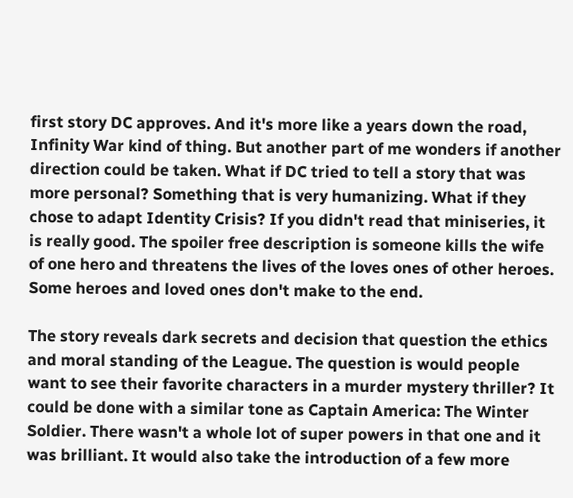first story DC approves. And it's more like a years down the road, Infinity War kind of thing. But another part of me wonders if another direction could be taken. What if DC tried to tell a story that was more personal? Something that is very humanizing. What if they chose to adapt Identity Crisis? If you didn't read that miniseries, it is really good. The spoiler free description is someone kills the wife of one hero and threatens the lives of the loves ones of other heroes. Some heroes and loved ones don't make to the end.

The story reveals dark secrets and decision that question the ethics and moral standing of the League. The question is would people want to see their favorite characters in a murder mystery thriller? It could be done with a similar tone as Captain America: The Winter Soldier. There wasn't a whole lot of super powers in that one and it was brilliant. It would also take the introduction of a few more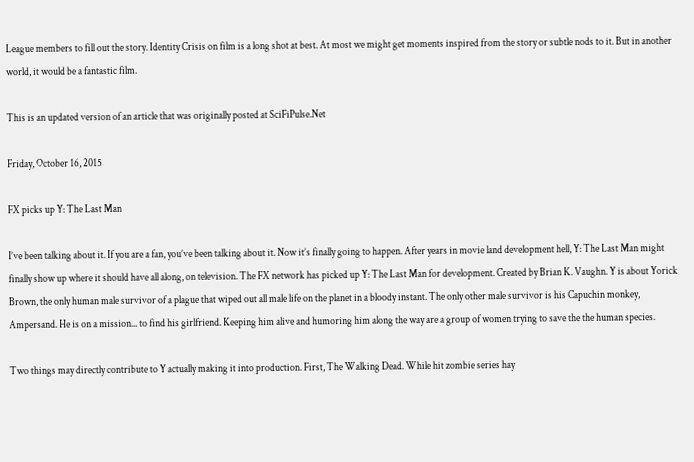League members to fill out the story. Identity Crisis on film is a long shot at best. At most we might get moments inspired from the story or subtle nods to it. But in another world, it would be a fantastic film.

This is an updated version of an article that was originally posted at SciFiPulse.Net

Friday, October 16, 2015

FX picks up Y: The Last Man

I’ve been talking about it. If you are a fan, you’ve been talking about it. Now it’s finally going to happen. After years in movie land development hell, Y: The Last Man might finally show up where it should have all along, on television. The FX network has picked up Y: The Last Man for development. Created by Brian K. Vaughn. Y is about Yorick Brown, the only human male survivor of a plague that wiped out all male life on the planet in a bloody instant. The only other male survivor is his Capuchin monkey, Ampersand. He is on a mission... to find his girlfriend. Keeping him alive and humoring him along the way are a group of women trying to save the the human species.

Two things may directly contribute to Y actually making it into production. First, The Walking Dead. While hit zombie series hay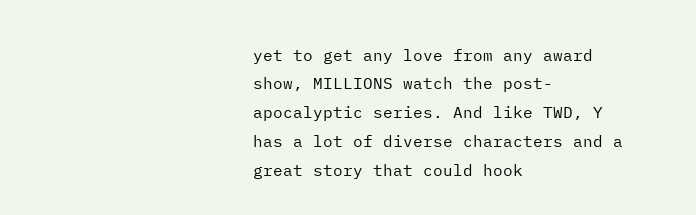yet to get any love from any award show, MILLIONS watch the post-apocalyptic series. And like TWD, Y has a lot of diverse characters and a great story that could hook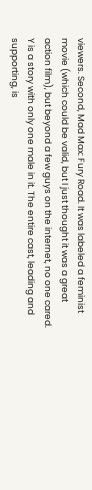viewers. Second, Mad Max: Fury Road. It was labeled a feminist movie (which could be valid, but I just thought it was a great action film), but beyond a few guys on the internet, no one cared. Y is a story with only one male in it. The entire cast, leading and supporting, is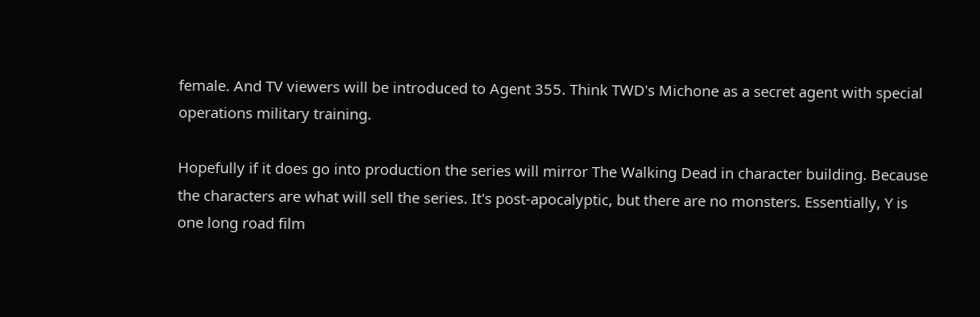female. And TV viewers will be introduced to Agent 355. Think TWD's Michone as a secret agent with special operations military training.

Hopefully if it does go into production the series will mirror The Walking Dead in character building. Because the characters are what will sell the series. It's post-apocalyptic, but there are no monsters. Essentially, Y is one long road film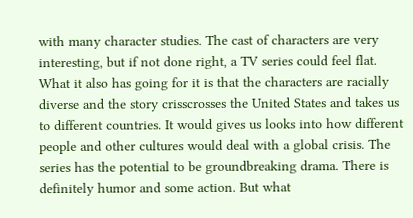with many character studies. The cast of characters are very interesting, but if not done right, a TV series could feel flat. What it also has going for it is that the characters are racially diverse and the story crisscrosses the United States and takes us to different countries. It would gives us looks into how different people and other cultures would deal with a global crisis. The series has the potential to be groundbreaking drama. There is definitely humor and some action. But what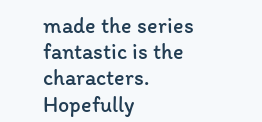made the series fantastic is the characters. Hopefully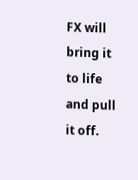FX will bring it to life and pull it off.